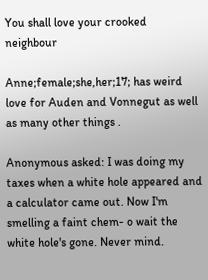You shall love your crooked neighbour

Anne;female;she,her;17; has weird love for Auden and Vonnegut as well as many other things .

Anonymous asked: I was doing my taxes when a white hole appeared and a calculator came out. Now I'm smelling a faint chem- o wait the white hole's gone. Never mind.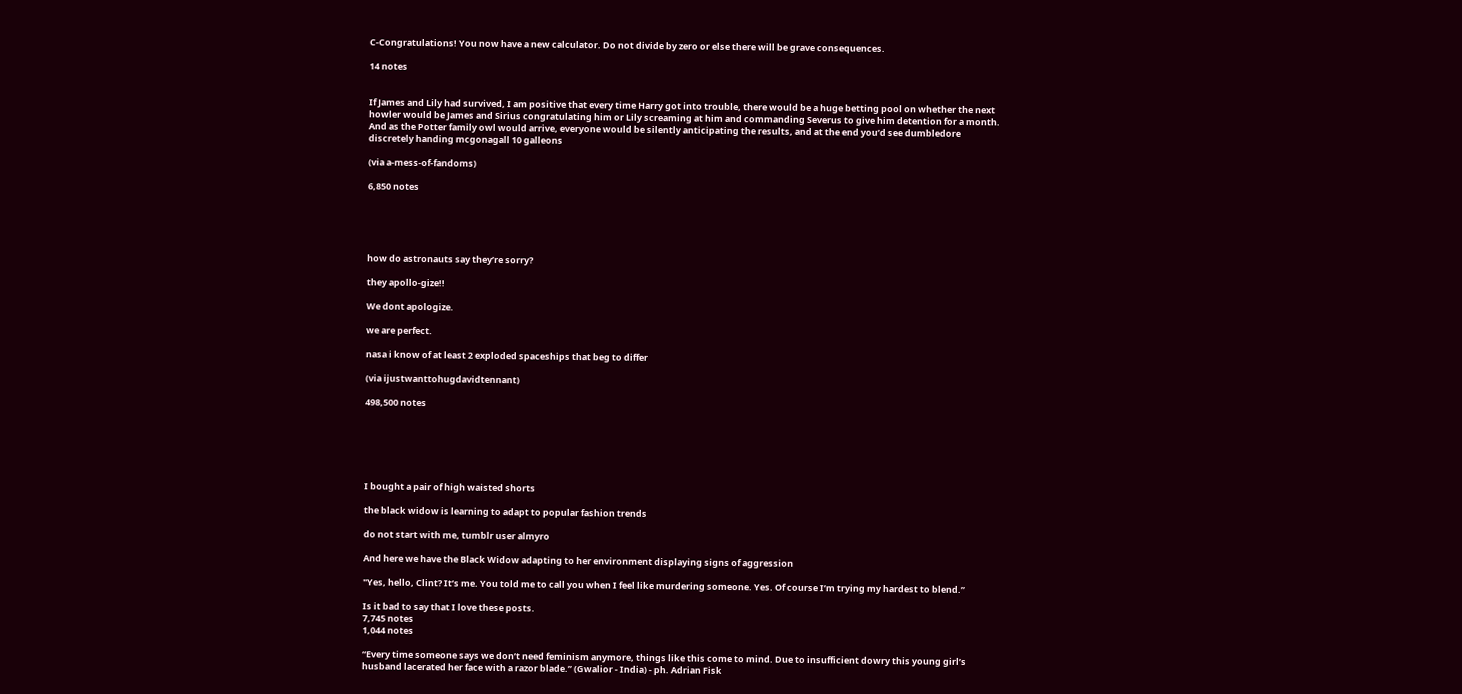C-Congratulations! You now have a new calculator. Do not divide by zero or else there will be grave consequences.

14 notes


If James and Lily had survived, I am positive that every time Harry got into trouble, there would be a huge betting pool on whether the next howler would be James and Sirius congratulating him or Lily screaming at him and commanding Severus to give him detention for a month. And as the Potter family owl would arrive, everyone would be silently anticipating the results, and at the end you’d see dumbledore discretely handing mcgonagall 10 galleons

(via a-mess-of-fandoms)

6,850 notes





how do astronauts say they’re sorry?

they apollo-gize!!

We dont apologize.

we are perfect.

nasa i know of at least 2 exploded spaceships that beg to differ

(via ijustwanttohugdavidtennant)

498,500 notes






I bought a pair of high waisted shorts

the black widow is learning to adapt to popular fashion trends

do not start with me, tumblr user almyro

And here we have the Black Widow adapting to her environment displaying signs of aggression

"Yes, hello, Clint? It’s me. You told me to call you when I feel like murdering someone. Yes. Of course I’m trying my hardest to blend.”

Is it bad to say that I love these posts.
7,745 notes
1,044 notes

“Every time someone says we don’t need feminism anymore, things like this come to mind. Due to insufficient dowry this young girl’s husband lacerated her face with a razor blade.” (Gwalior - India) - ph. Adrian Fisk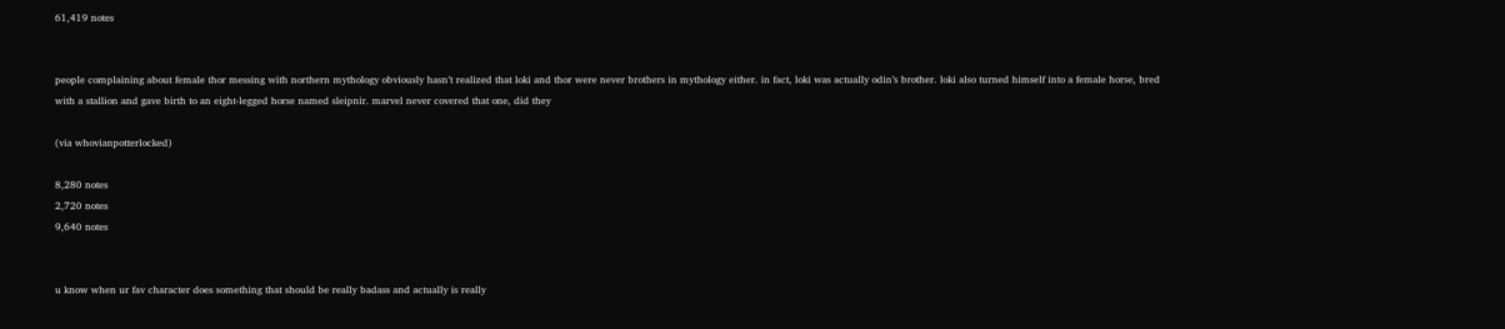61,419 notes


people complaining about female thor messing with northern mythology obviously hasn’t realized that loki and thor were never brothers in mythology either. in fact, loki was actually odin’s brother. loki also turned himself into a female horse, bred with a stallion and gave birth to an eight-legged horse named sleipnir. marvel never covered that one, did they

(via whovianpotterlocked)

8,280 notes
2,720 notes
9,640 notes


u know when ur fav character does something that should be really badass and actually is really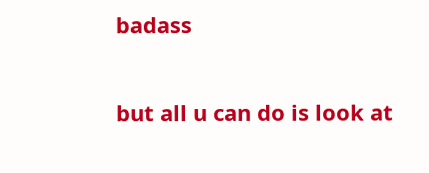badass

but all u can do is look at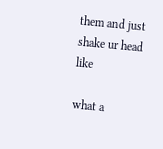them and just shake ur head like

what a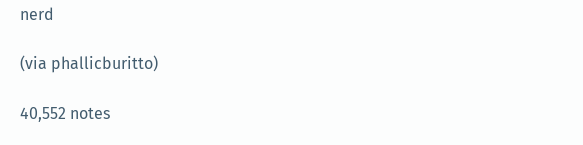nerd

(via phallicburitto)

40,552 notes